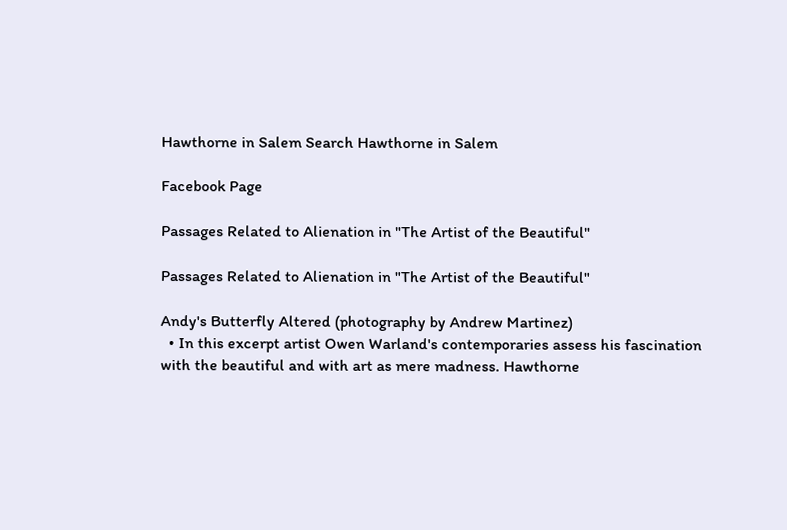Hawthorne in Salem Search Hawthorne in Salem

Facebook Page

Passages Related to Alienation in "The Artist of the Beautiful"

Passages Related to Alienation in "The Artist of the Beautiful"

Andy's Butterfly Altered (photography by Andrew Martinez)
  • In this excerpt artist Owen Warland's contemporaries assess his fascination with the beautiful and with art as mere madness. Hawthorne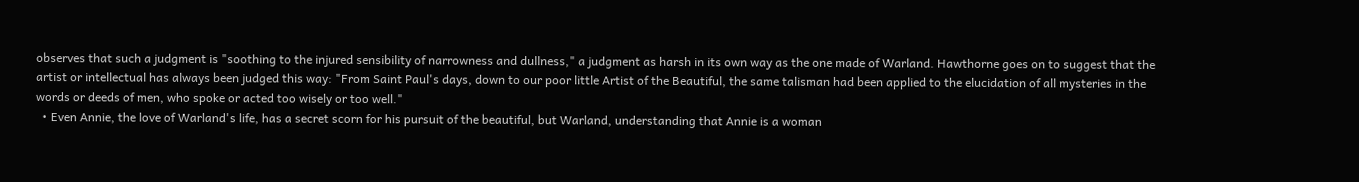observes that such a judgment is "soothing to the injured sensibility of narrowness and dullness," a judgment as harsh in its own way as the one made of Warland. Hawthorne goes on to suggest that the artist or intellectual has always been judged this way: "From Saint Paul's days, down to our poor little Artist of the Beautiful, the same talisman had been applied to the elucidation of all mysteries in the words or deeds of men, who spoke or acted too wisely or too well."
  • Even Annie, the love of Warland's life, has a secret scorn for his pursuit of the beautiful, but Warland, understanding that Annie is a woman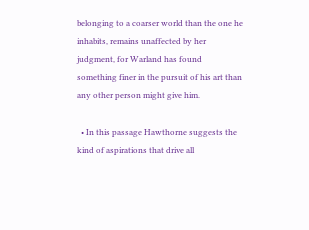belonging to a coarser world than the one he inhabits, remains unaffected by her judgment, for Warland has found something finer in the pursuit of his art than any other person might give him.

  • In this passage Hawthorne suggests the kind of aspirations that drive all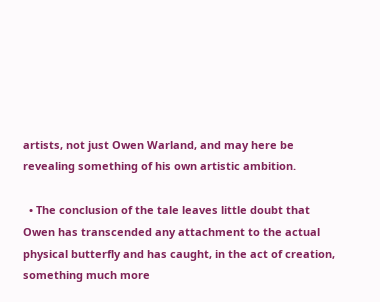artists, not just Owen Warland, and may here be revealing something of his own artistic ambition.

  • The conclusion of the tale leaves little doubt that Owen has transcended any attachment to the actual physical butterfly and has caught, in the act of creation, something much more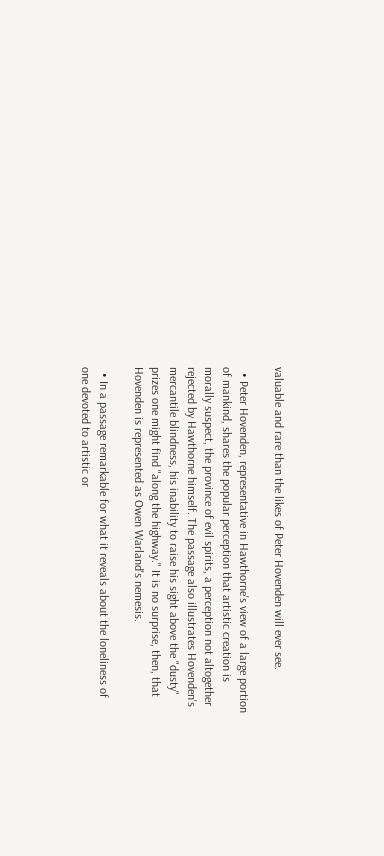valuable and rare than the likes of Peter Hovenden will ever see.

  • Peter Hovenden, representative in Hawthorne's view of a large portion of mankind, shares the popular perception that artistic creation is morally suspect, the province of evil spirits, a perception not altogether rejected by Hawthorne himself. The passage also illustrates Hovenden's mercantile blindness, his inability to raise his sight above the "dusty" prizes one might find "along the highway." It is no surprise, then, that Hovenden is represented as Owen Warland's nemesis.

  • In a passage remarkable for what it reveals about the loneliness of one devoted to artistic or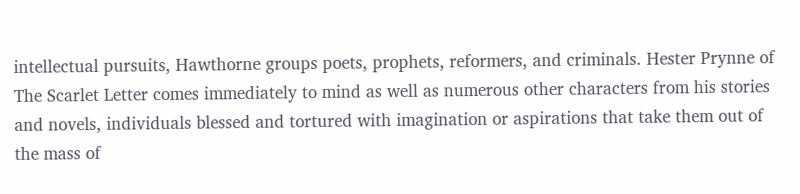intellectual pursuits, Hawthorne groups poets, prophets, reformers, and criminals. Hester Prynne of The Scarlet Letter comes immediately to mind as well as numerous other characters from his stories and novels, individuals blessed and tortured with imagination or aspirations that take them out of the mass of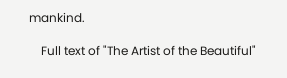mankind.

    Full text of "The Artist of the Beautiful"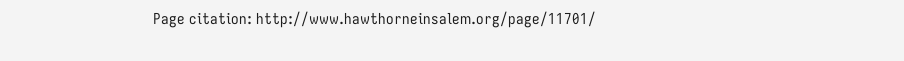Page citation: http://www.hawthorneinsalem.org/page/11701/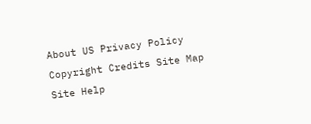About US Privacy Policy Copyright Credits Site Map Site Help